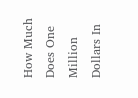How Much Does One Million Dollars In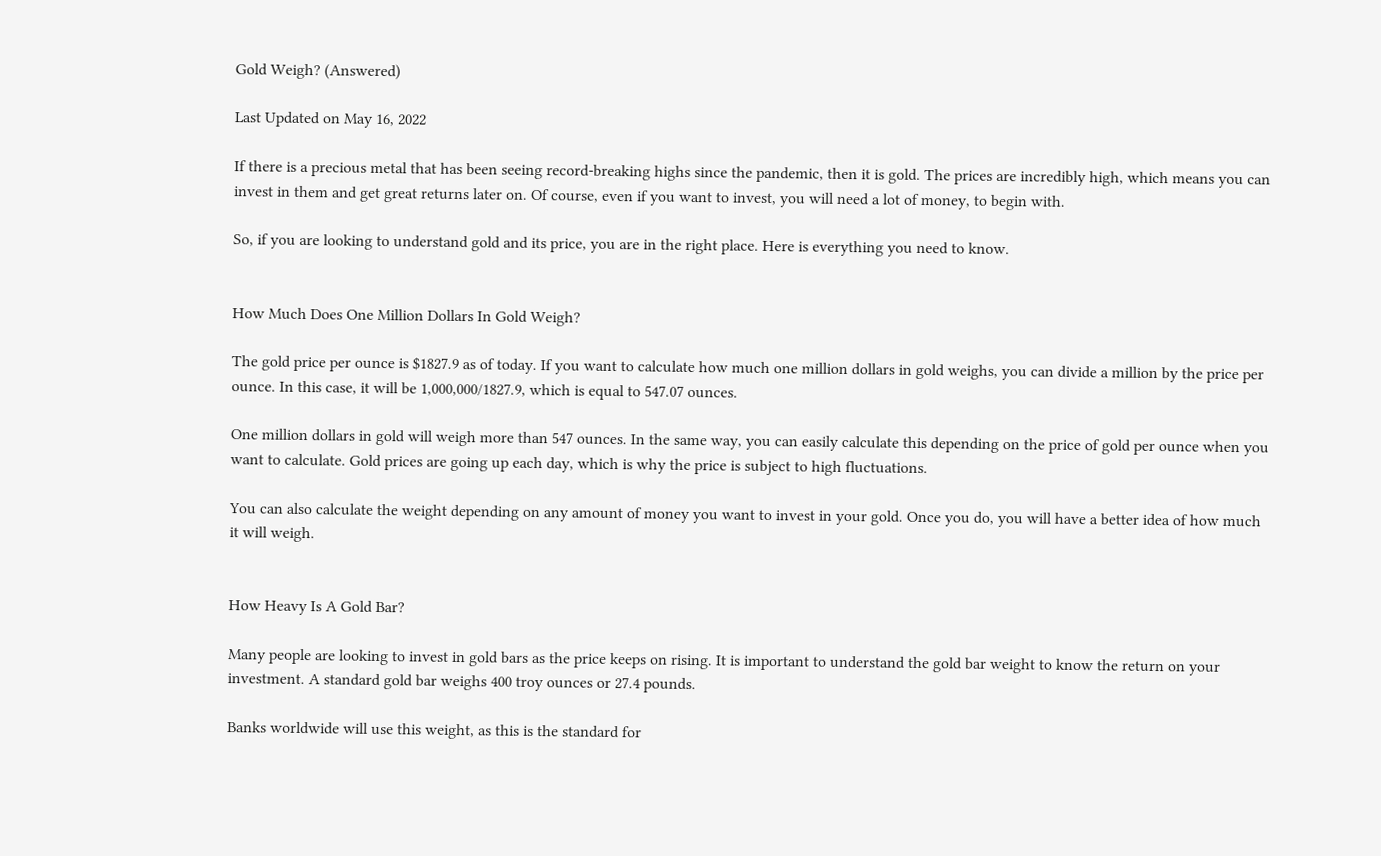Gold Weigh? (Answered)

Last Updated on May 16, 2022

If there is a precious metal that has been seeing record-breaking highs since the pandemic, then it is gold. The prices are incredibly high, which means you can invest in them and get great returns later on. Of course, even if you want to invest, you will need a lot of money, to begin with.

So, if you are looking to understand gold and its price, you are in the right place. Here is everything you need to know.


How Much Does One Million Dollars In Gold Weigh?

The gold price per ounce is $1827.9 as of today. If you want to calculate how much one million dollars in gold weighs, you can divide a million by the price per ounce. In this case, it will be 1,000,000/1827.9, which is equal to 547.07 ounces.

One million dollars in gold will weigh more than 547 ounces. In the same way, you can easily calculate this depending on the price of gold per ounce when you want to calculate. Gold prices are going up each day, which is why the price is subject to high fluctuations.

You can also calculate the weight depending on any amount of money you want to invest in your gold. Once you do, you will have a better idea of how much it will weigh.


How Heavy Is A Gold Bar?

Many people are looking to invest in gold bars as the price keeps on rising. It is important to understand the gold bar weight to know the return on your investment. A standard gold bar weighs 400 troy ounces or 27.4 pounds.

Banks worldwide will use this weight, as this is the standard for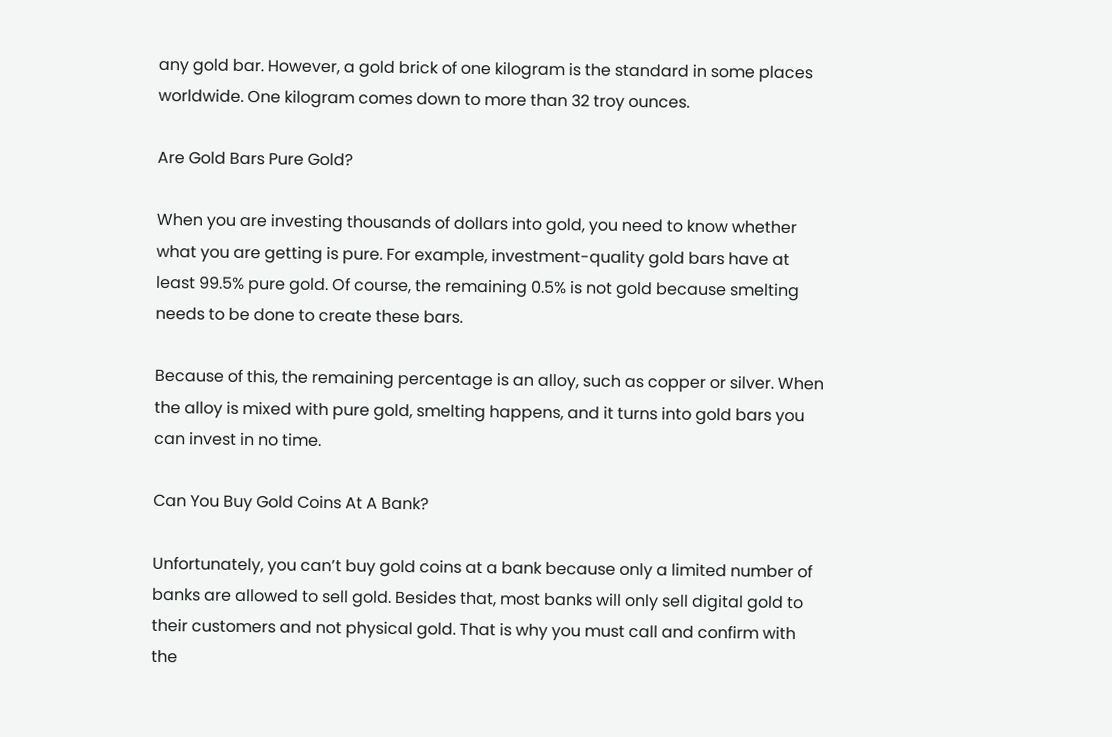any gold bar. However, a gold brick of one kilogram is the standard in some places worldwide. One kilogram comes down to more than 32 troy ounces.

Are Gold Bars Pure Gold?

When you are investing thousands of dollars into gold, you need to know whether what you are getting is pure. For example, investment-quality gold bars have at least 99.5% pure gold. Of course, the remaining 0.5% is not gold because smelting needs to be done to create these bars.

Because of this, the remaining percentage is an alloy, such as copper or silver. When the alloy is mixed with pure gold, smelting happens, and it turns into gold bars you can invest in no time.

Can You Buy Gold Coins At A Bank?

Unfortunately, you can’t buy gold coins at a bank because only a limited number of banks are allowed to sell gold. Besides that, most banks will only sell digital gold to their customers and not physical gold. That is why you must call and confirm with the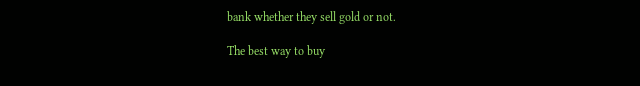bank whether they sell gold or not.

The best way to buy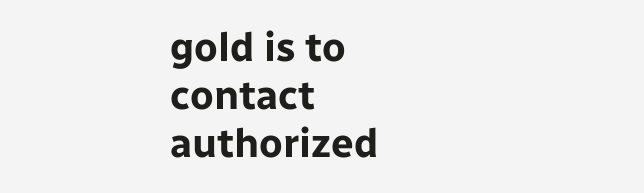gold is to contact authorized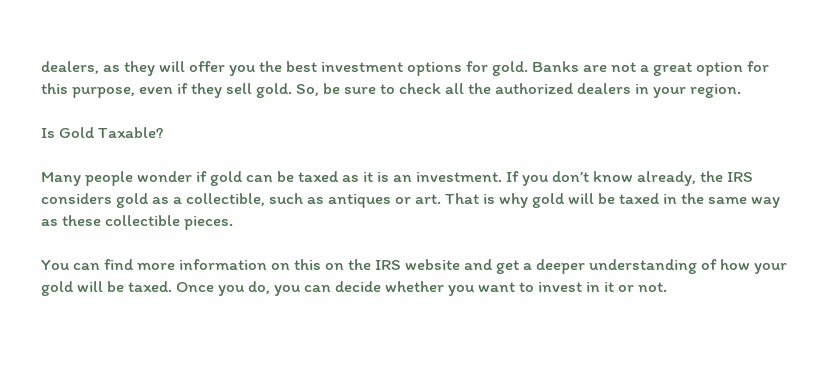dealers, as they will offer you the best investment options for gold. Banks are not a great option for this purpose, even if they sell gold. So, be sure to check all the authorized dealers in your region.

Is Gold Taxable?

Many people wonder if gold can be taxed as it is an investment. If you don’t know already, the IRS considers gold as a collectible, such as antiques or art. That is why gold will be taxed in the same way as these collectible pieces.

You can find more information on this on the IRS website and get a deeper understanding of how your gold will be taxed. Once you do, you can decide whether you want to invest in it or not.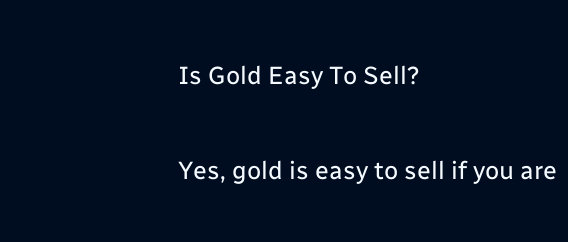Is Gold Easy To Sell?

Yes, gold is easy to sell if you are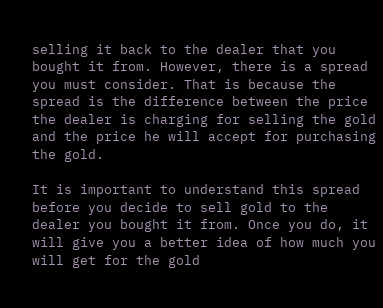selling it back to the dealer that you bought it from. However, there is a spread you must consider. That is because the spread is the difference between the price the dealer is charging for selling the gold and the price he will accept for purchasing the gold.

It is important to understand this spread before you decide to sell gold to the dealer you bought it from. Once you do, it will give you a better idea of how much you will get for the gold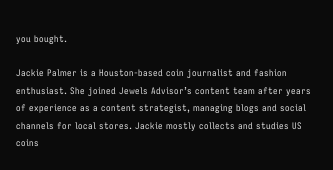you bought.

Jackie Palmer is a Houston-based coin journalist and fashion enthusiast. She joined Jewels Advisor’s content team after years of experience as a content strategist, managing blogs and social channels for local stores. Jackie mostly collects and studies US coins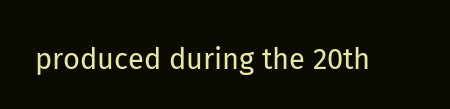produced during the 20th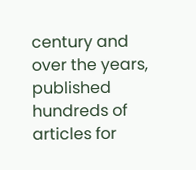century and over the years, published hundreds of articles for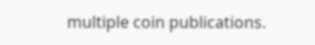multiple coin publications.